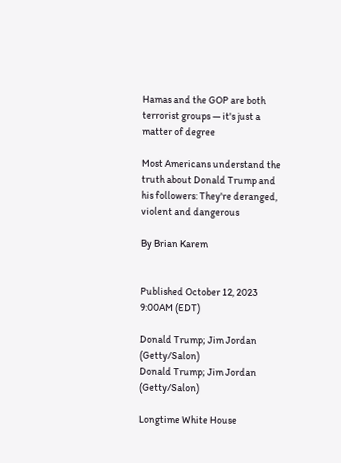Hamas and the GOP are both terrorist groups — it's just a matter of degree

Most Americans understand the truth about Donald Trump and his followers: They're deranged, violent and dangerous

By Brian Karem


Published October 12, 2023 9:00AM (EDT)

Donald Trump; Jim Jordan (Getty/Salon)
Donald Trump; Jim Jordan (Getty/Salon)

Longtime White House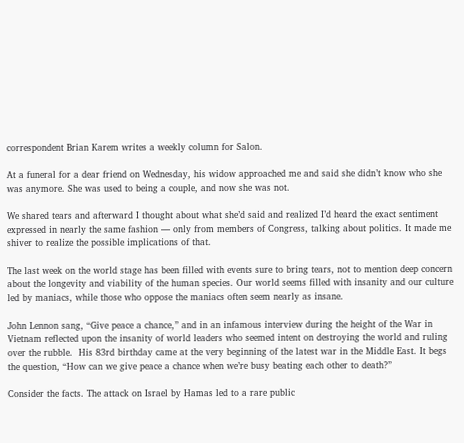correspondent Brian Karem writes a weekly column for Salon.

At a funeral for a dear friend on Wednesday, his widow approached me and said she didn’t know who she was anymore. She was used to being a couple, and now she was not.

We shared tears and afterward I thought about what she’d said and realized I’d heard the exact sentiment expressed in nearly the same fashion — only from members of Congress, talking about politics. It made me shiver to realize the possible implications of that.

The last week on the world stage has been filled with events sure to bring tears, not to mention deep concern about the longevity and viability of the human species. Our world seems filled with insanity and our culture led by maniacs, while those who oppose the maniacs often seem nearly as insane.

John Lennon sang, “Give peace a chance,” and in an infamous interview during the height of the War in Vietnam reflected upon the insanity of world leaders who seemed intent on destroying the world and ruling over the rubble.  His 83rd birthday came at the very beginning of the latest war in the Middle East. It begs the question, “How can we give peace a chance when we’re busy beating each other to death?”

Consider the facts. The attack on Israel by Hamas led to a rare public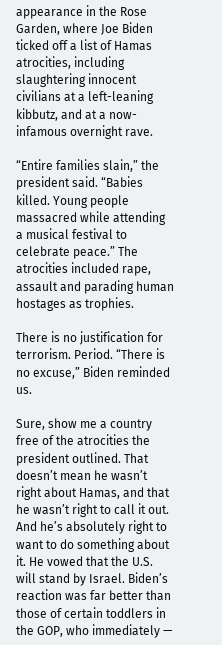appearance in the Rose Garden, where Joe Biden ticked off a list of Hamas atrocities, including slaughtering innocent civilians at a left-leaning kibbutz, and at a now-infamous overnight rave.

“Entire families slain,” the president said. “Babies killed. Young people massacred while attending a musical festival to celebrate peace.” The atrocities included rape, assault and parading human hostages as trophies.

There is no justification for terrorism. Period. “There is no excuse,” Biden reminded us.

Sure, show me a country free of the atrocities the president outlined. That doesn’t mean he wasn’t right about Hamas, and that he wasn’t right to call it out. And he’s absolutely right to want to do something about it. He vowed that the U.S. will stand by Israel. Biden’s reaction was far better than those of certain toddlers in the GOP, who immediately —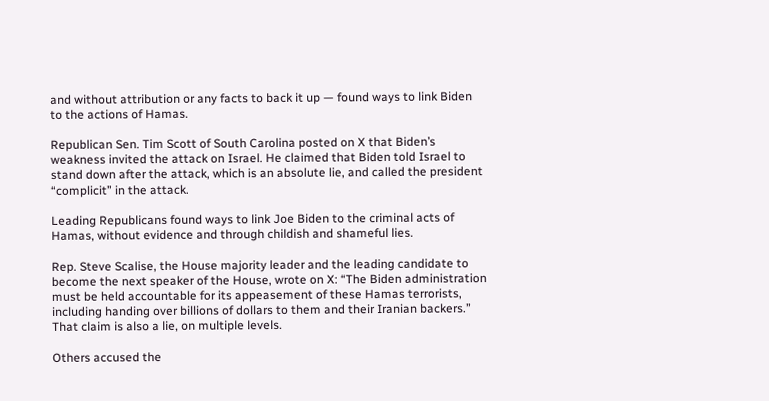and without attribution or any facts to back it up — found ways to link Biden to the actions of Hamas.

Republican Sen. Tim Scott of South Carolina posted on X that Biden’s weakness invited the attack on Israel. He claimed that Biden told Israel to stand down after the attack, which is an absolute lie, and called the president “complicit” in the attack.

Leading Republicans found ways to link Joe Biden to the criminal acts of Hamas, without evidence and through childish and shameful lies.

Rep. Steve Scalise, the House majority leader and the leading candidate to become the next speaker of the House, wrote on X: “The Biden administration must be held accountable for its appeasement of these Hamas terrorists, including handing over billions of dollars to them and their Iranian backers.” That claim is also a lie, on multiple levels.

Others accused the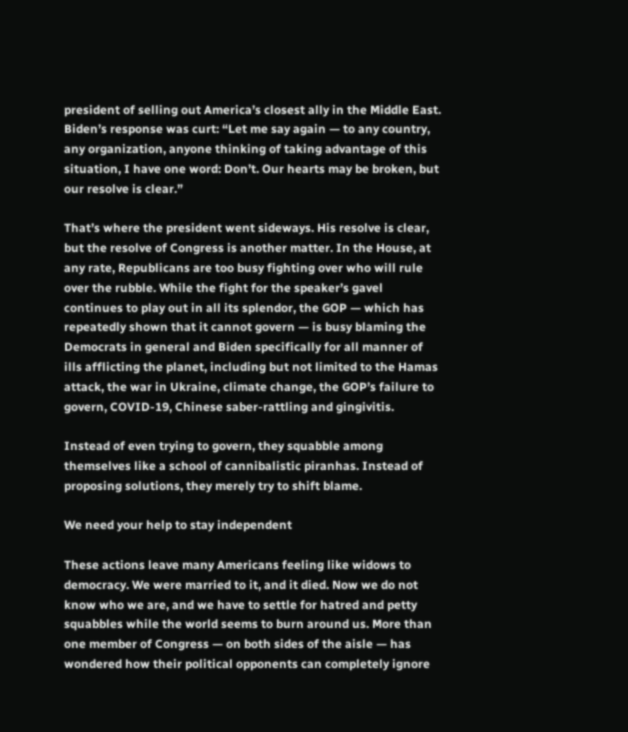president of selling out America’s closest ally in the Middle East. Biden’s response was curt: “Let me say again — to any country, any organization, anyone thinking of taking advantage of this situation, I have one word: Don’t. Our hearts may be broken, but our resolve is clear.”

That’s where the president went sideways. His resolve is clear, but the resolve of Congress is another matter. In the House, at any rate, Republicans are too busy fighting over who will rule over the rubble. While the fight for the speaker’s gavel continues to play out in all its splendor, the GOP — which has repeatedly shown that it cannot govern — is busy blaming the Democrats in general and Biden specifically for all manner of ills afflicting the planet, including but not limited to the Hamas attack, the war in Ukraine, climate change, the GOP’s failure to govern, COVID-19, Chinese saber-rattling and gingivitis.

Instead of even trying to govern, they squabble among themselves like a school of cannibalistic piranhas. Instead of proposing solutions, they merely try to shift blame.

We need your help to stay independent

These actions leave many Americans feeling like widows to democracy. We were married to it, and it died. Now we do not know who we are, and we have to settle for hatred and petty squabbles while the world seems to burn around us. More than one member of Congress — on both sides of the aisle — has wondered how their political opponents can completely ignore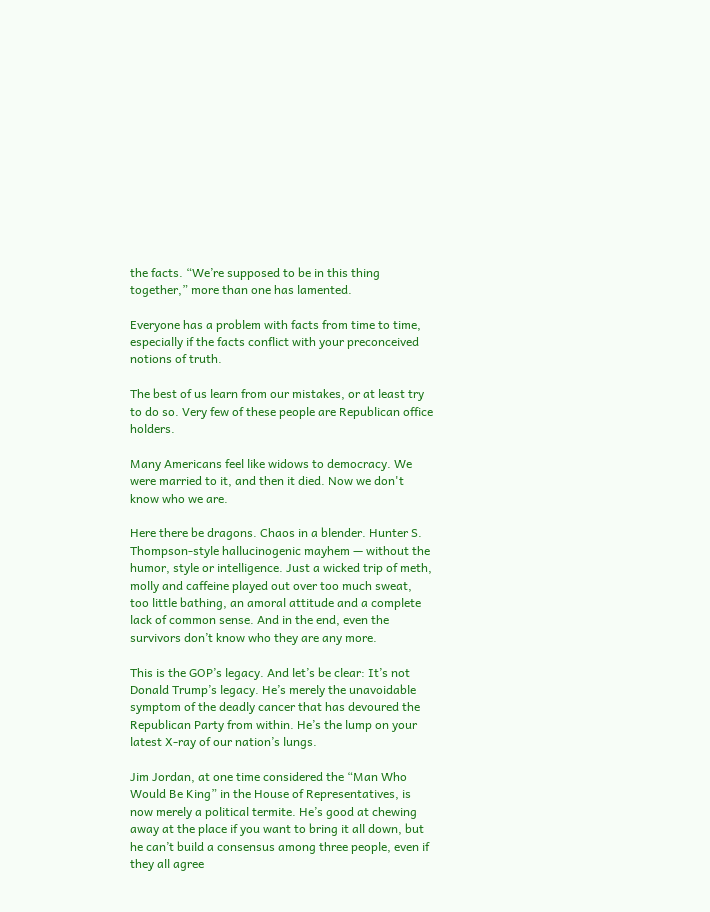the facts. “We’re supposed to be in this thing together,” more than one has lamented.

Everyone has a problem with facts from time to time, especially if the facts conflict with your preconceived notions of truth.

The best of us learn from our mistakes, or at least try to do so. Very few of these people are Republican office holders.

Many Americans feel like widows to democracy. We were married to it, and then it died. Now we don't know who we are.

Here there be dragons. Chaos in a blender. Hunter S. Thompson-style hallucinogenic mayhem — without the humor, style or intelligence. Just a wicked trip of meth, molly and caffeine played out over too much sweat, too little bathing, an amoral attitude and a complete lack of common sense. And in the end, even the survivors don’t know who they are any more.

This is the GOP’s legacy. And let’s be clear: It’s not Donald Trump’s legacy. He’s merely the unavoidable symptom of the deadly cancer that has devoured the Republican Party from within. He’s the lump on your latest X-ray of our nation’s lungs.

Jim Jordan, at one time considered the “Man Who Would Be King” in the House of Representatives, is now merely a political termite. He’s good at chewing away at the place if you want to bring it all down, but he can’t build a consensus among three people, even if they all agree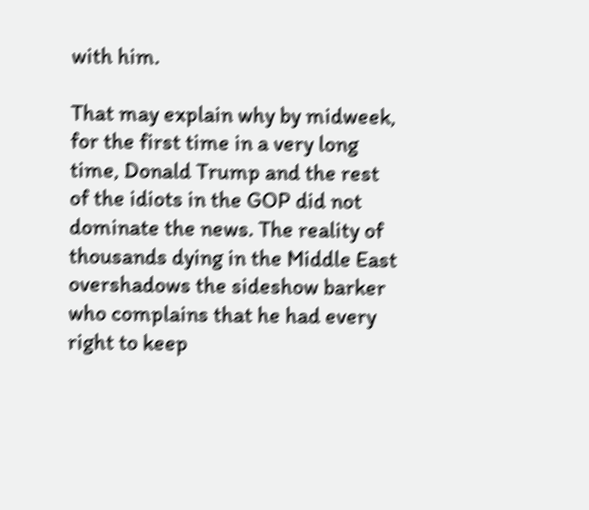with him.

That may explain why by midweek, for the first time in a very long time, Donald Trump and the rest of the idiots in the GOP did not dominate the news. The reality of thousands dying in the Middle East overshadows the sideshow barker who complains that he had every right to keep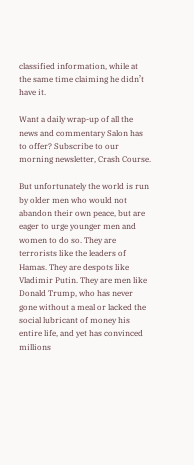classified information, while at the same time claiming he didn’t have it.

Want a daily wrap-up of all the news and commentary Salon has to offer? Subscribe to our morning newsletter, Crash Course.

But unfortunately the world is run by older men who would not abandon their own peace, but are eager to urge younger men and women to do so. They are terrorists like the leaders of Hamas. They are despots like Vladimir Putin. They are men like Donald Trump, who has never gone without a meal or lacked the social lubricant of money his entire life, and yet has convinced millions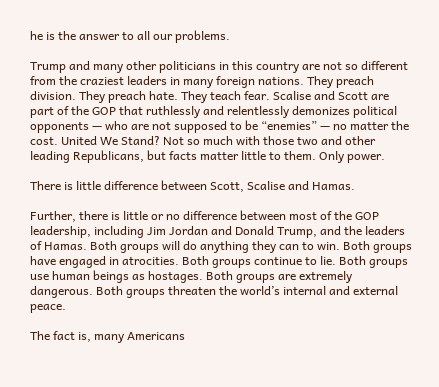he is the answer to all our problems.

Trump and many other politicians in this country are not so different from the craziest leaders in many foreign nations. They preach division. They preach hate. They teach fear. Scalise and Scott are part of the GOP that ruthlessly and relentlessly demonizes political opponents — who are not supposed to be “enemies” — no matter the cost. United We Stand? Not so much with those two and other leading Republicans, but facts matter little to them. Only power.

There is little difference between Scott, Scalise and Hamas.

Further, there is little or no difference between most of the GOP leadership, including Jim Jordan and Donald Trump, and the leaders of Hamas. Both groups will do anything they can to win. Both groups have engaged in atrocities. Both groups continue to lie. Both groups use human beings as hostages. Both groups are extremely dangerous. Both groups threaten the world’s internal and external peace.

The fact is, many Americans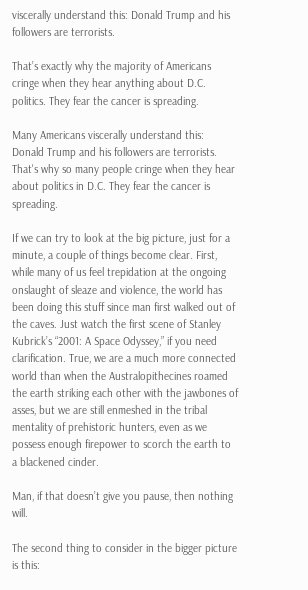viscerally understand this: Donald Trump and his followers are terrorists.

That’s exactly why the majority of Americans cringe when they hear anything about D.C. politics. They fear the cancer is spreading.

Many Americans viscerally understand this: Donald Trump and his followers are terrorists. That's why so many people cringe when they hear about politics in D.C. They fear the cancer is spreading.

If we can try to look at the big picture, just for a minute, a couple of things become clear. First, while many of us feel trepidation at the ongoing onslaught of sleaze and violence, the world has been doing this stuff since man first walked out of the caves. Just watch the first scene of Stanley Kubrick’s “2001: A Space Odyssey,” if you need clarification. True, we are a much more connected world than when the Australopithecines roamed the earth striking each other with the jawbones of asses, but we are still enmeshed in the tribal mentality of prehistoric hunters, even as we possess enough firepower to scorch the earth to a blackened cinder.

Man, if that doesn’t give you pause, then nothing will.

The second thing to consider in the bigger picture is this: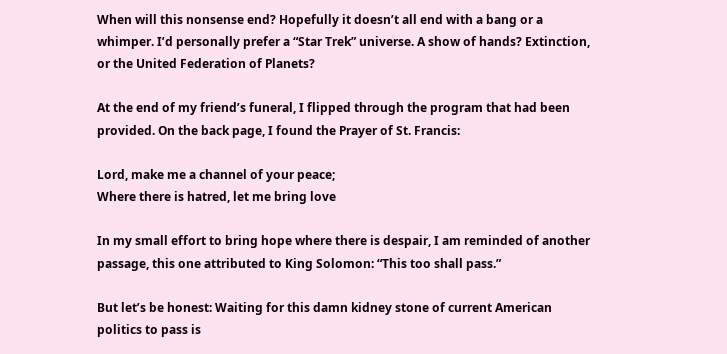When will this nonsense end? Hopefully it doesn’t all end with a bang or a whimper. I’d personally prefer a “Star Trek” universe. A show of hands? Extinction, or the United Federation of Planets?

At the end of my friend’s funeral, I flipped through the program that had been provided. On the back page, I found the Prayer of St. Francis:

Lord, make me a channel of your peace;
Where there is hatred, let me bring love

In my small effort to bring hope where there is despair, I am reminded of another passage, this one attributed to King Solomon: “This too shall pass.”

But let’s be honest: Waiting for this damn kidney stone of current American politics to pass is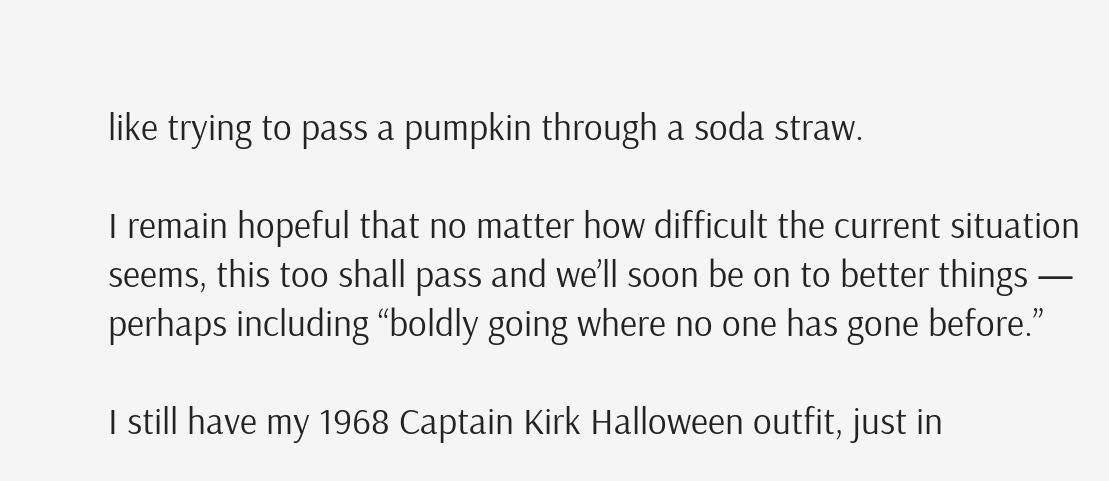like trying to pass a pumpkin through a soda straw.

I remain hopeful that no matter how difficult the current situation seems, this too shall pass and we’ll soon be on to better things — perhaps including “boldly going where no one has gone before.”

I still have my 1968 Captain Kirk Halloween outfit, just in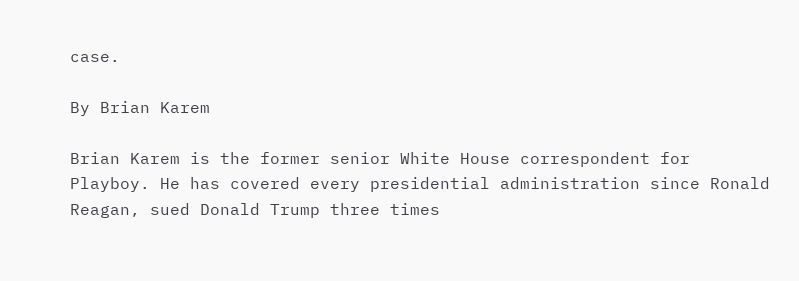case.

By Brian Karem

Brian Karem is the former senior White House correspondent for Playboy. He has covered every presidential administration since Ronald Reagan, sued Donald Trump three times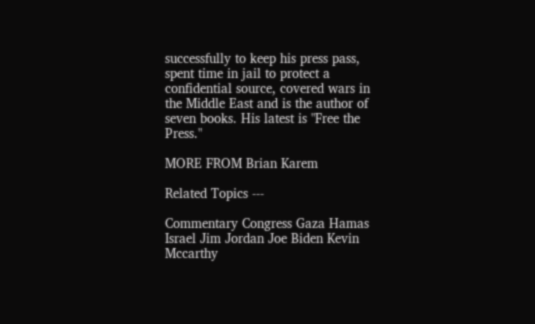successfully to keep his press pass, spent time in jail to protect a confidential source, covered wars in the Middle East and is the author of seven books. His latest is "Free the Press."

MORE FROM Brian Karem

Related Topics ---

Commentary Congress Gaza Hamas Israel Jim Jordan Joe Biden Kevin Mccarthy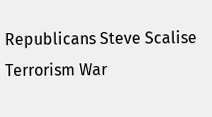Republicans Steve Scalise Terrorism War